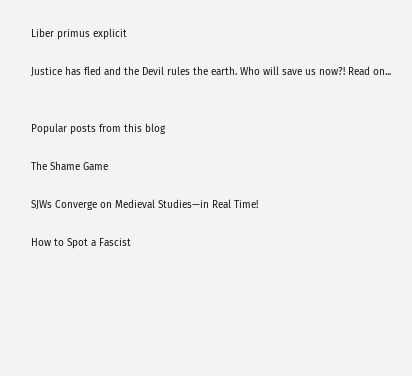Liber primus explicit

Justice has fled and the Devil rules the earth. Who will save us now?! Read on...


Popular posts from this blog

The Shame Game

SJWs Converge on Medieval Studies—in Real Time!

How to Spot a Fascist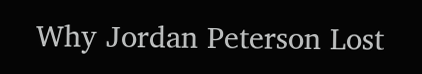Why Jordan Peterson Lost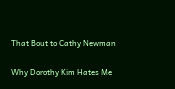That Bout to Cathy Newman

Why Dorothy Kim Hates Me